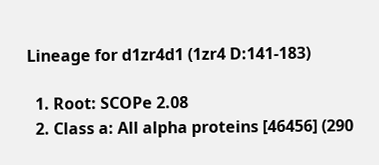Lineage for d1zr4d1 (1zr4 D:141-183)

  1. Root: SCOPe 2.08
  2. Class a: All alpha proteins [46456] (290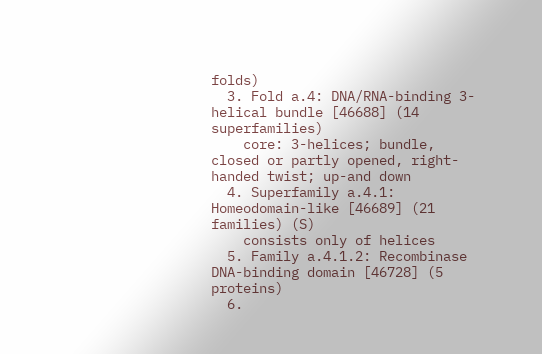folds)
  3. Fold a.4: DNA/RNA-binding 3-helical bundle [46688] (14 superfamilies)
    core: 3-helices; bundle, closed or partly opened, right-handed twist; up-and down
  4. Superfamily a.4.1: Homeodomain-like [46689] (21 families) (S)
    consists only of helices
  5. Family a.4.1.2: Recombinase DNA-binding domain [46728] (5 proteins)
  6.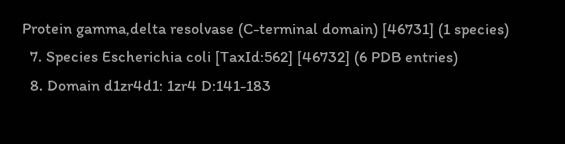Protein gamma,delta resolvase (C-terminal domain) [46731] (1 species)
  7. Species Escherichia coli [TaxId:562] [46732] (6 PDB entries)
  8. Domain d1zr4d1: 1zr4 D:141-183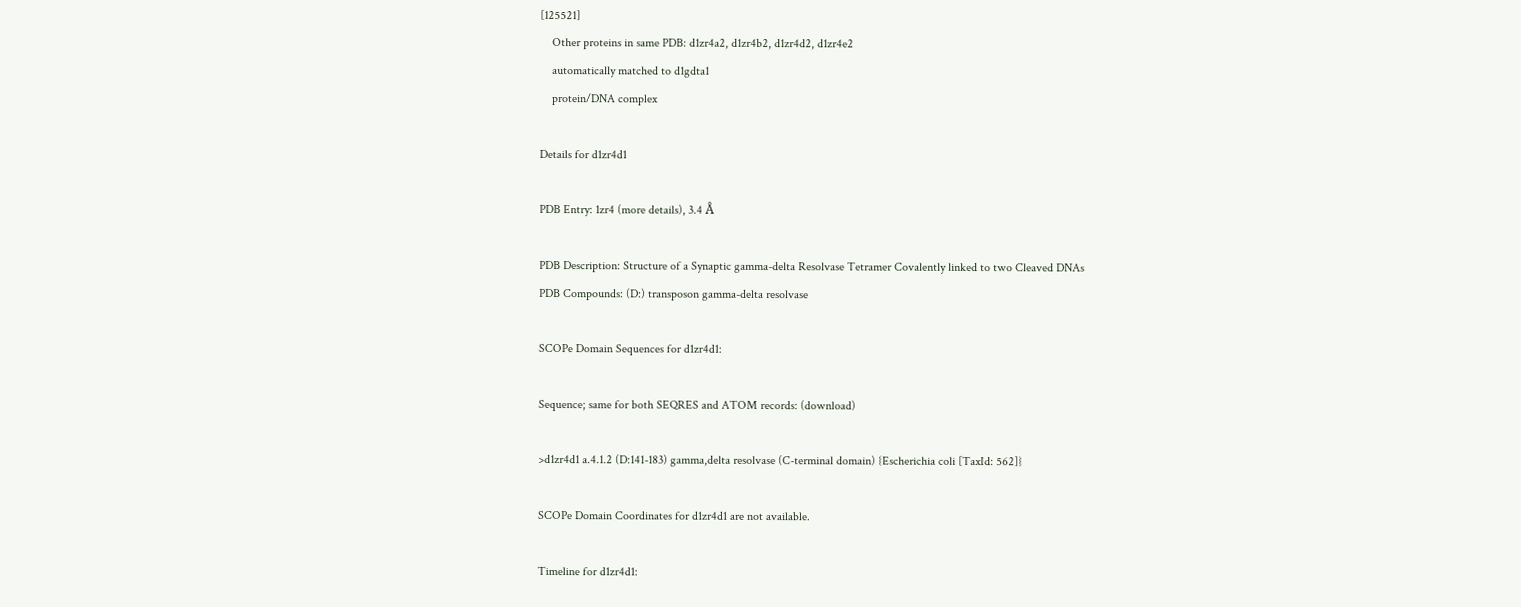[125521]
    Other proteins in same PDB: d1zr4a2, d1zr4b2, d1zr4d2, d1zr4e2
    automatically matched to d1gdta1
    protein/DNA complex

Details for d1zr4d1

PDB Entry: 1zr4 (more details), 3.4 Å

PDB Description: Structure of a Synaptic gamma-delta Resolvase Tetramer Covalently linked to two Cleaved DNAs
PDB Compounds: (D:) transposon gamma-delta resolvase

SCOPe Domain Sequences for d1zr4d1:

Sequence; same for both SEQRES and ATOM records: (download)

>d1zr4d1 a.4.1.2 (D:141-183) gamma,delta resolvase (C-terminal domain) {Escherichia coli [TaxId: 562]}

SCOPe Domain Coordinates for d1zr4d1 are not available.

Timeline for d1zr4d1: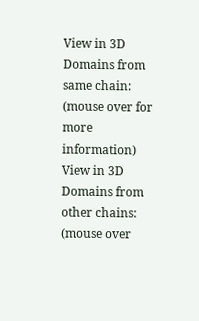View in 3D
Domains from same chain:
(mouse over for more information)
View in 3D
Domains from other chains:
(mouse over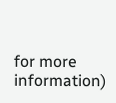for more information)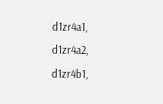d1zr4a1, d1zr4a2, d1zr4b1,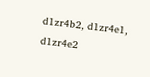d1zr4b2, d1zr4e1, d1zr4e2